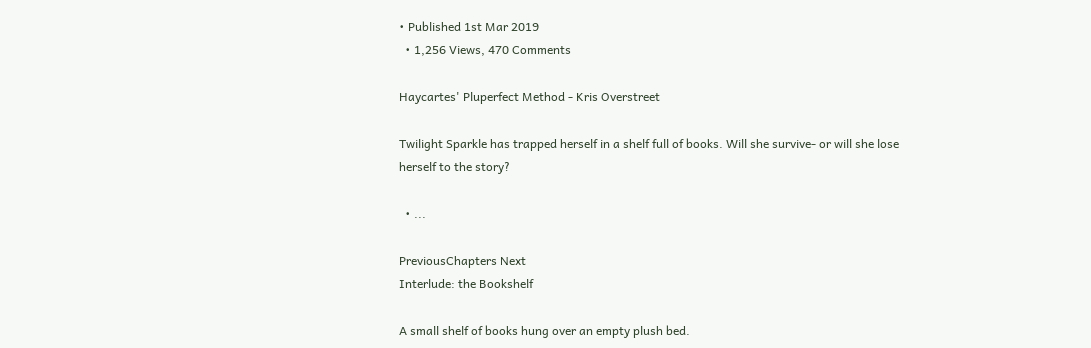• Published 1st Mar 2019
  • 1,256 Views, 470 Comments

Haycartes' Pluperfect Method - Kris Overstreet

Twilight Sparkle has trapped herself in a shelf full of books. Will she survive- or will she lose herself to the story?

  • ...

PreviousChapters Next
Interlude: the Bookshelf

A small shelf of books hung over an empty plush bed.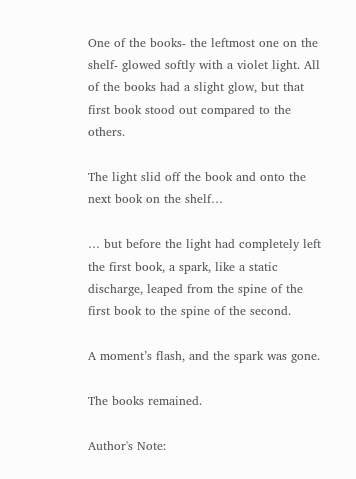One of the books- the leftmost one on the shelf- glowed softly with a violet light. All of the books had a slight glow, but that first book stood out compared to the others.

The light slid off the book and onto the next book on the shelf…

… but before the light had completely left the first book, a spark, like a static discharge, leaped from the spine of the first book to the spine of the second.

A moment’s flash, and the spark was gone.

The books remained.

Author's Note: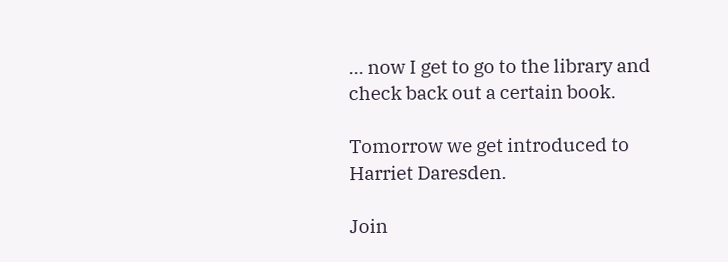... now I get to go to the library and check back out a certain book.

Tomorrow we get introduced to Harriet Daresden.

Join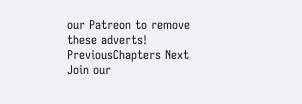our Patreon to remove these adverts!
PreviousChapters Next
Join our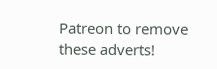Patreon to remove these adverts!